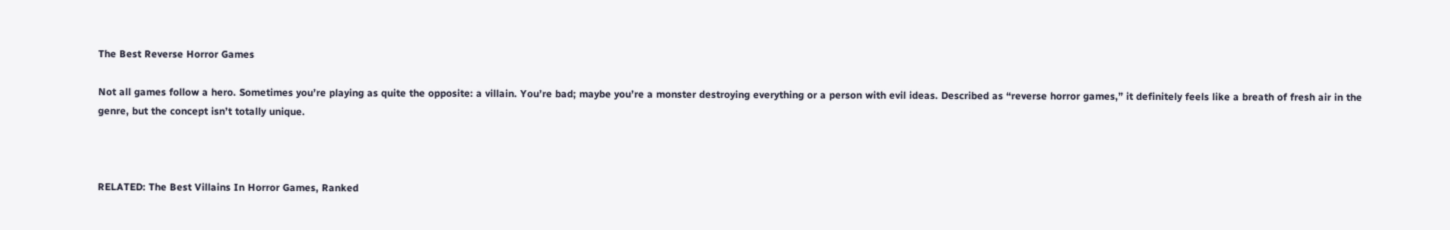The Best Reverse Horror Games

Not all games follow a hero. Sometimes you’re playing as quite the opposite: a villain. You’re bad; maybe you’re a monster destroying everything or a person with evil ideas. Described as “reverse horror games,” it definitely feels like a breath of fresh air in the genre, but the concept isn’t totally unique.



RELATED: The Best Villains In Horror Games, Ranked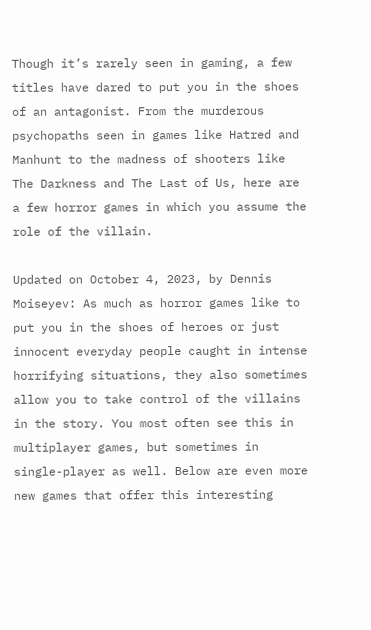Though it’s rarely seen in gaming, a few titles have dared to put you in the shoes of an antagonist. From the murderous psychopaths seen in games like Hatred and Manhunt to the madness of shooters like The Darkness and The Last of Us, here are a few horror games in which you assume the role of the villain.

Updated on October 4, 2023, by Dennis Moiseyev: As much as horror games like to put you in the shoes of heroes or just innocent everyday people caught in intense horrifying situations, they also sometimes allow you to take control of the villains in the story. You most often see this in multiplayer games, but sometimes in single-player as well. Below are even more new games that offer this interesting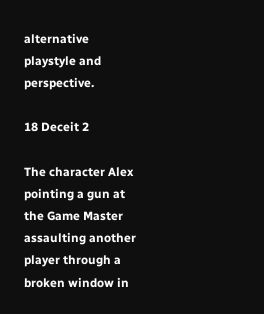alternative playstyle and perspective.

18 Deceit 2

The character Alex pointing a gun at the Game Master assaulting another player through a broken window in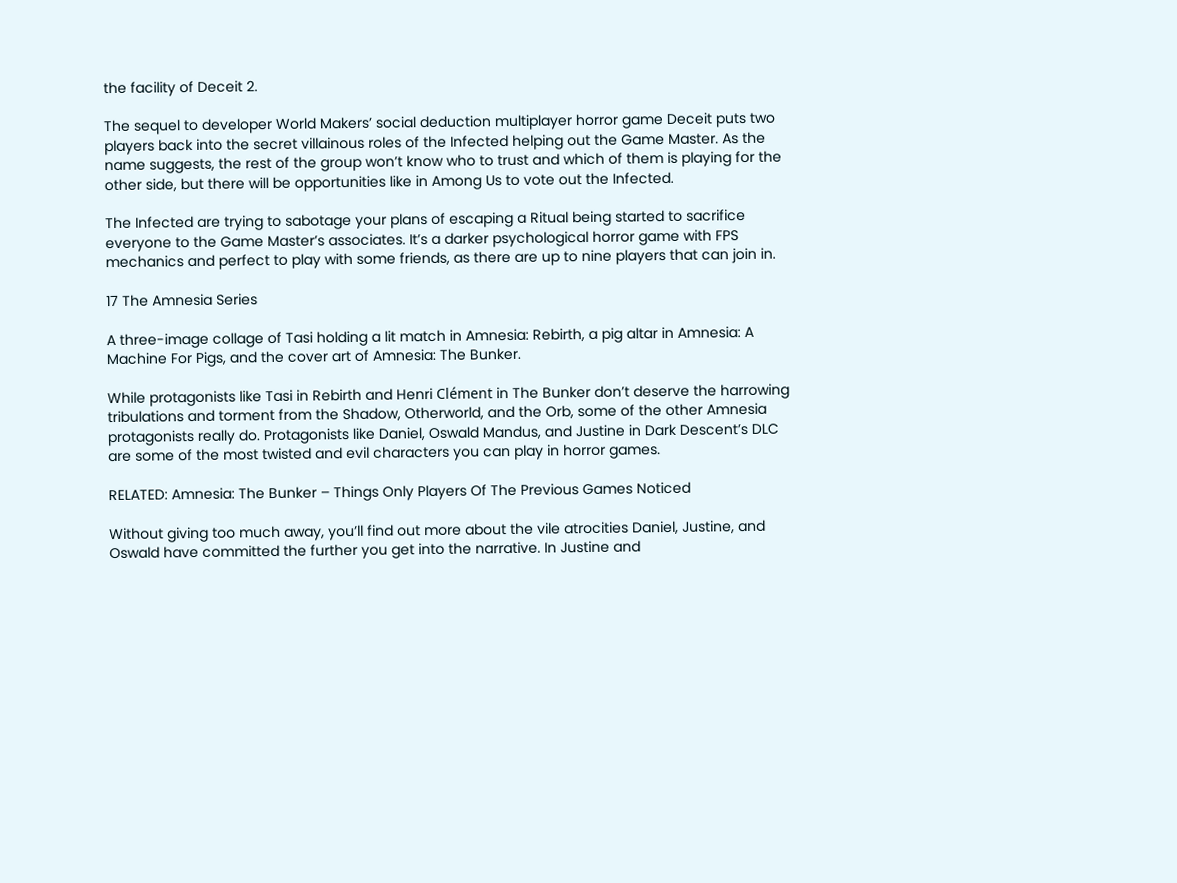the facility of Deceit 2.

The sequel to developer World Makers’ social deduction multiplayer horror game Deceit puts two players back into the secret villainous roles of the Infected helping out the Game Master. As the name suggests, the rest of the group won’t know who to trust and which of them is playing for the other side, but there will be opportunities like in Among Us to vote out the Infected.

The Infected are trying to sabotage your plans of escaping a Ritual being started to sacrifice everyone to the Game Master’s associates. It’s a darker psychological horror game with FPS mechanics and perfect to play with some friends, as there are up to nine players that can join in.

17 The Amnesia Series

A three-image collage of Tasi holding a lit match in Amnesia: Rebirth, a pig altar in Amnesia: A Machine For Pigs, and the cover art of Amnesia: The Bunker.

While protagonists like Tasi in Rebirth and Henri Clément in The Bunker don’t deserve the harrowing tribulations and torment from the Shadow, Otherworld, and the Orb, some of the other Amnesia protagonists really do. Protagonists like Daniel, Oswald Mandus, and Justine in Dark Descent’s DLC are some of the most twisted and evil characters you can play in horror games.

RELATED: Amnesia: The Bunker – Things Only Players Of The Previous Games Noticed

Without giving too much away, you’ll find out more about the vile atrocities Daniel, Justine, and Oswald have committed the further you get into the narrative. In Justine and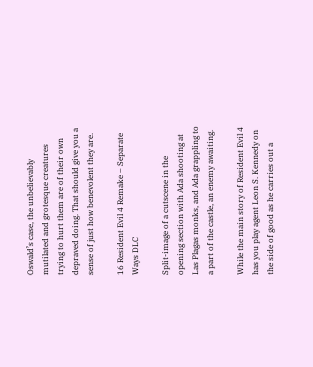Oswald’s case, the unbelievably mutilated and grotesque creatures trying to hurt them are of their own depraved doing. That should give you a sense of just how benevolent they are.

16 Resident Evil 4 Remake – Separate Ways DLC

Split-image of a cutscene in the opening section with Ada shooting at Las Plagas monks, and Ada grappling to a part of the castle, an enemy awaiting.

While the main story of Resident Evil 4 has you play agent Leon S. Kennedy on the side of good as he carries out a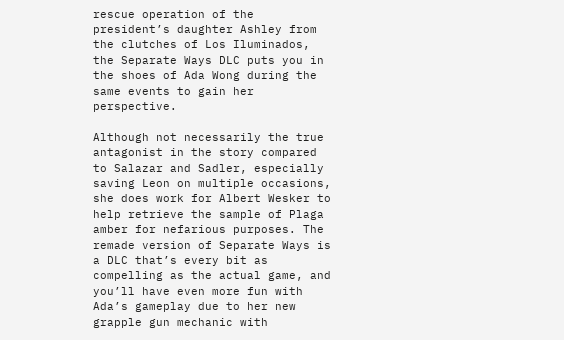rescue operation of the president’s daughter Ashley from the clutches of Los Iluminados, the Separate Ways DLC puts you in the shoes of Ada Wong during the same events to gain her perspective.

Although not necessarily the true antagonist in the story compared to Salazar and Sadler, especially saving Leon on multiple occasions, she does work for Albert Wesker to help retrieve the sample of Plaga amber for nefarious purposes. The remade version of Separate Ways is a DLC that’s every bit as compelling as the actual game, and you’ll have even more fun with Ada’s gameplay due to her new grapple gun mechanic with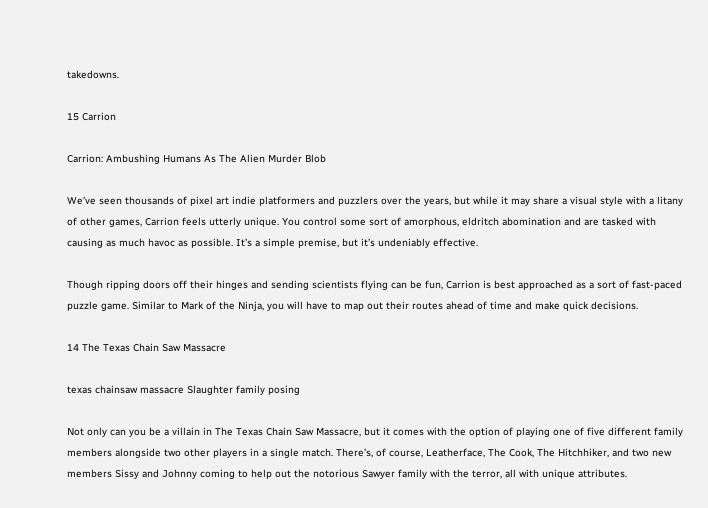takedowns.

15 Carrion

Carrion: Ambushing Humans As The Alien Murder Blob

We’ve seen thousands of pixel art indie platformers and puzzlers over the years, but while it may share a visual style with a litany of other games, Carrion feels utterly unique. You control some sort of amorphous, eldritch abomination and are tasked with causing as much havoc as possible. It’s a simple premise, but it’s undeniably effective.

Though ripping doors off their hinges and sending scientists flying can be fun, Carrion is best approached as a sort of fast-paced puzzle game. Similar to Mark of the Ninja, you will have to map out their routes ahead of time and make quick decisions.

14 The Texas Chain Saw Massacre

texas chainsaw massacre Slaughter family posing

Not only can you be a villain in The Texas Chain Saw Massacre, but it comes with the option of playing one of five different family members alongside two other players in a single match. There’s, of course, Leatherface, The Cook, The Hitchhiker, and two new members Sissy and Johnny coming to help out the notorious Sawyer family with the terror, all with unique attributes.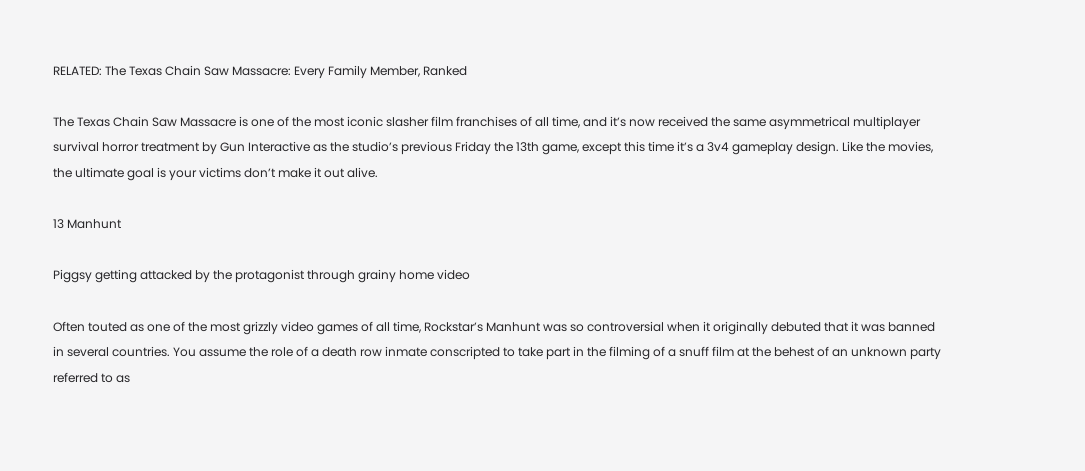RELATED: The Texas Chain Saw Massacre: Every Family Member, Ranked

The Texas Chain Saw Massacre is one of the most iconic slasher film franchises of all time, and it’s now received the same asymmetrical multiplayer survival horror treatment by Gun Interactive as the studio’s previous Friday the 13th game, except this time it’s a 3v4 gameplay design. Like the movies, the ultimate goal is your victims don’t make it out alive.

13 Manhunt

Piggsy getting attacked by the protagonist through grainy home video

Often touted as one of the most grizzly video games of all time, Rockstar’s Manhunt was so controversial when it originally debuted that it was banned in several countries. You assume the role of a death row inmate conscripted to take part in the filming of a snuff film at the behest of an unknown party referred to as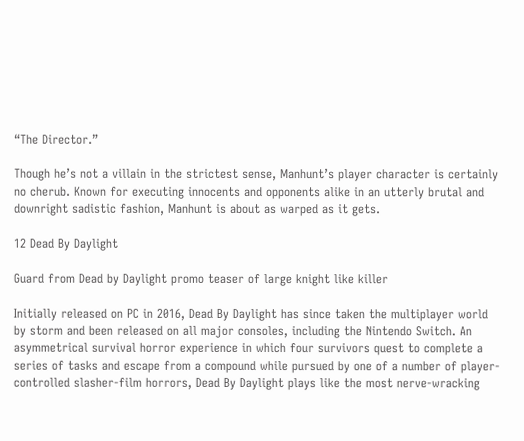“The Director.”

Though he’s not a villain in the strictest sense, Manhunt’s player character is certainly no cherub. Known for executing innocents and opponents alike in an utterly brutal and downright sadistic fashion, Manhunt is about as warped as it gets.

12 Dead By Daylight

Guard from Dead by Daylight promo teaser of large knight like killer

Initially released on PC in 2016, Dead By Daylight has since taken the multiplayer world by storm and been released on all major consoles, including the Nintendo Switch. An asymmetrical survival horror experience in which four survivors quest to complete a series of tasks and escape from a compound while pursued by one of a number of player-controlled slasher-film horrors, Dead By Daylight plays like the most nerve-wracking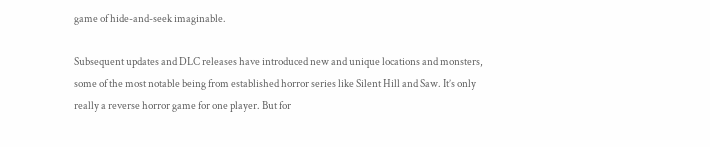game of hide-and-seek imaginable.

Subsequent updates and DLC releases have introduced new and unique locations and monsters, some of the most notable being from established horror series like Silent Hill and Saw. It’s only really a reverse horror game for one player. But for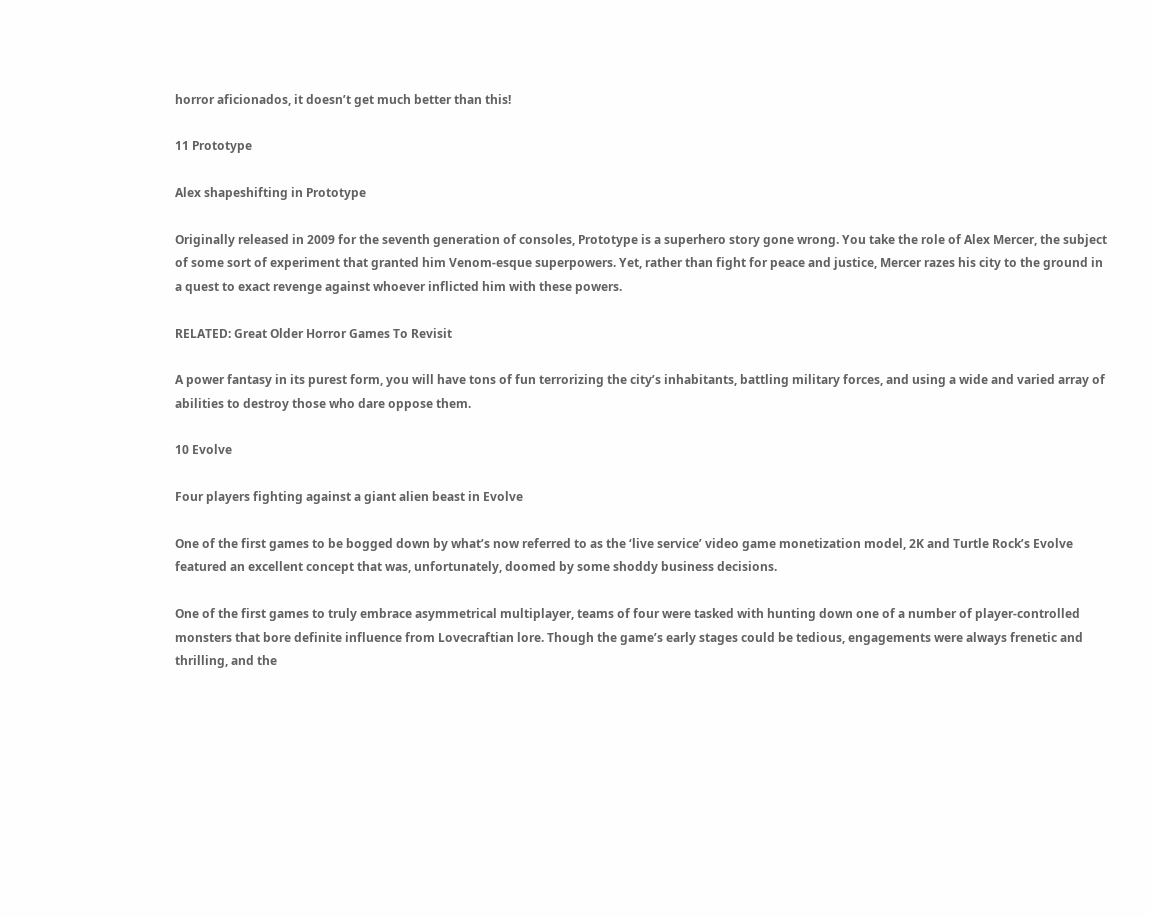horror aficionados, it doesn’t get much better than this!

11 Prototype

Alex shapeshifting in Prototype

Originally released in 2009 for the seventh generation of consoles, Prototype is a superhero story gone wrong. You take the role of Alex Mercer, the subject of some sort of experiment that granted him Venom-esque superpowers. Yet, rather than fight for peace and justice, Mercer razes his city to the ground in a quest to exact revenge against whoever inflicted him with these powers.

RELATED: Great Older Horror Games To Revisit

A power fantasy in its purest form, you will have tons of fun terrorizing the city’s inhabitants, battling military forces, and using a wide and varied array of abilities to destroy those who dare oppose them.

10 Evolve

Four players fighting against a giant alien beast in Evolve

One of the first games to be bogged down by what’s now referred to as the ‘live service’ video game monetization model, 2K and Turtle Rock’s Evolve featured an excellent concept that was, unfortunately, doomed by some shoddy business decisions.

One of the first games to truly embrace asymmetrical multiplayer, teams of four were tasked with hunting down one of a number of player-controlled monsters that bore definite influence from Lovecraftian lore. Though the game’s early stages could be tedious, engagements were always frenetic and thrilling, and the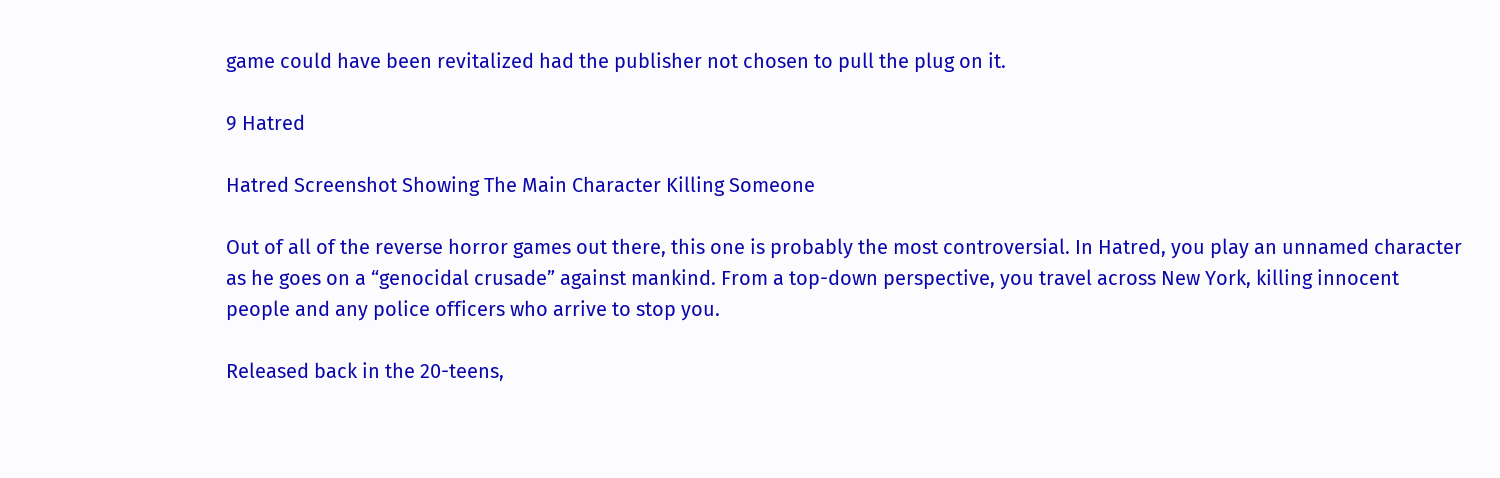game could have been revitalized had the publisher not chosen to pull the plug on it.

9 Hatred

Hatred Screenshot Showing The Main Character Killing Someone

Out of all of the reverse horror games out there, this one is probably the most controversial. In Hatred, you play an unnamed character as he goes on a “genocidal crusade” against mankind. From a top-down perspective, you travel across New York, killing innocent people and any police officers who arrive to stop you.

Released back in the 20-teens,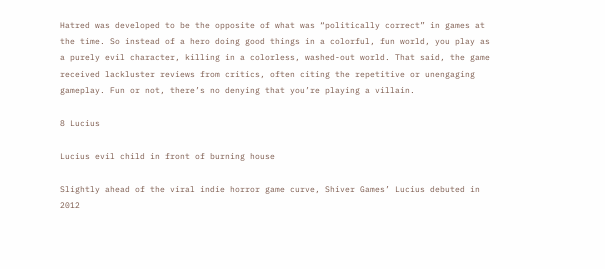Hatred was developed to be the opposite of what was “politically correct” in games at the time. So instead of a hero doing good things in a colorful, fun world, you play as a purely evil character, killing in a colorless, washed-out world. That said, the game received lackluster reviews from critics, often citing the repetitive or unengaging gameplay. Fun or not, there’s no denying that you’re playing a villain.

8 Lucius

Lucius evil child in front of burning house

Slightly ahead of the viral indie horror game curve, Shiver Games’ Lucius debuted in 2012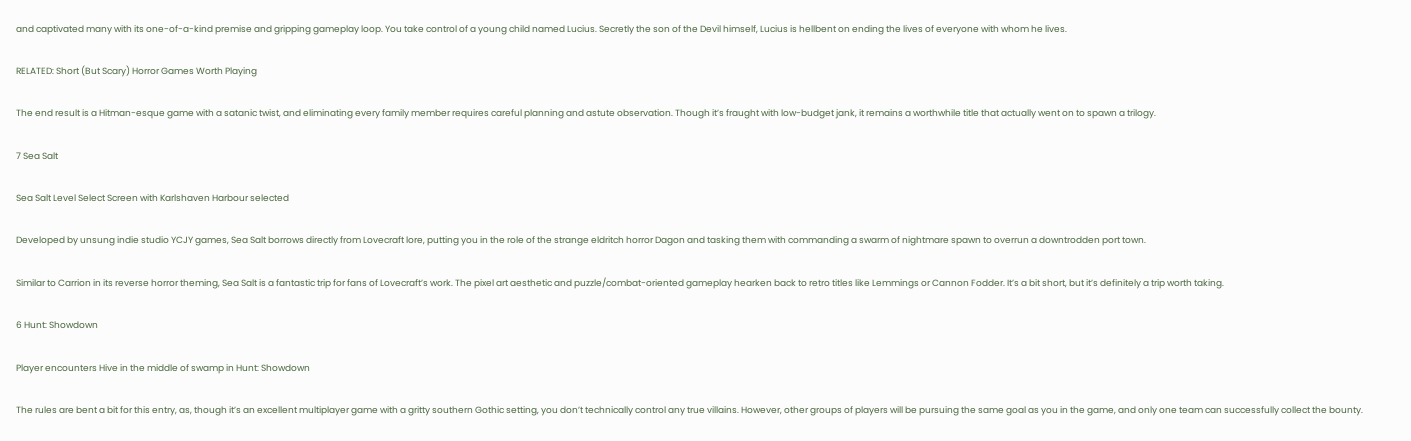and captivated many with its one-of-a-kind premise and gripping gameplay loop. You take control of a young child named Lucius. Secretly the son of the Devil himself, Lucius is hellbent on ending the lives of everyone with whom he lives.

RELATED: Short (But Scary) Horror Games Worth Playing

The end result is a Hitman-esque game with a satanic twist, and eliminating every family member requires careful planning and astute observation. Though it’s fraught with low-budget jank, it remains a worthwhile title that actually went on to spawn a trilogy.

7 Sea Salt

Sea Salt Level Select Screen with Karlshaven Harbour selected

Developed by unsung indie studio YCJY games, Sea Salt borrows directly from Lovecraft lore, putting you in the role of the strange eldritch horror Dagon and tasking them with commanding a swarm of nightmare spawn to overrun a downtrodden port town.

Similar to Carrion in its reverse horror theming, Sea Salt is a fantastic trip for fans of Lovecraft’s work. The pixel art aesthetic and puzzle/combat-oriented gameplay hearken back to retro titles like Lemmings or Cannon Fodder. It’s a bit short, but it’s definitely a trip worth taking.

6 Hunt: Showdown

Player encounters Hive in the middle of swamp in Hunt: Showdown

The rules are bent a bit for this entry, as, though it’s an excellent multiplayer game with a gritty southern Gothic setting, you don’t technically control any true villains. However, other groups of players will be pursuing the same goal as you in the game, and only one team can successfully collect the bounty.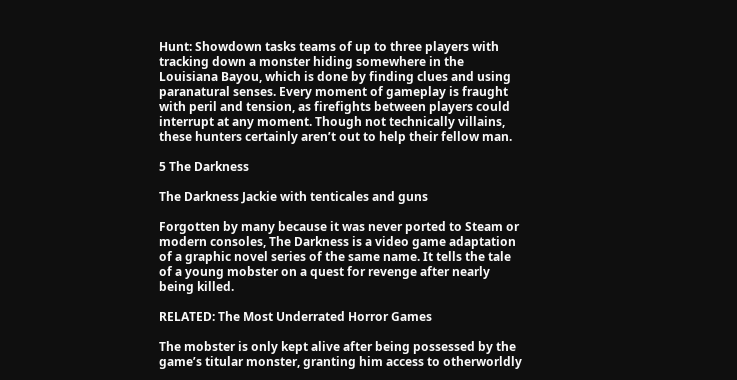Hunt: Showdown tasks teams of up to three players with tracking down a monster hiding somewhere in the Louisiana Bayou, which is done by finding clues and using paranatural senses. Every moment of gameplay is fraught with peril and tension, as firefights between players could interrupt at any moment. Though not technically villains, these hunters certainly aren’t out to help their fellow man.

5 The Darkness

The Darkness Jackie with tenticales and guns

Forgotten by many because it was never ported to Steam or modern consoles, The Darkness is a video game adaptation of a graphic novel series of the same name. It tells the tale of a young mobster on a quest for revenge after nearly being killed.

RELATED: The Most Underrated Horror Games

The mobster is only kept alive after being possessed by the game’s titular monster, granting him access to otherworldly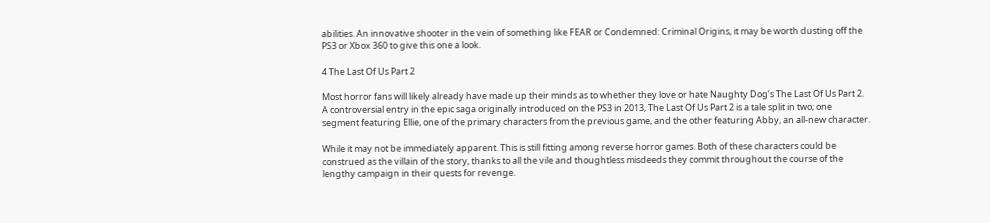abilities. An innovative shooter in the vein of something like FEAR or Condemned: Criminal Origins, it may be worth dusting off the PS3 or Xbox 360 to give this one a look.

4 The Last Of Us Part 2

Most horror fans will likely already have made up their minds as to whether they love or hate Naughty Dog’s The Last Of Us Part 2. A controversial entry in the epic saga originally introduced on the PS3 in 2013, The Last Of Us Part 2 is a tale split in two; one segment featuring Ellie, one of the primary characters from the previous game, and the other featuring Abby, an all-new character.

While it may not be immediately apparent. This is still fitting among reverse horror games. Both of these characters could be construed as the villain of the story, thanks to all the vile and thoughtless misdeeds they commit throughout the course of the lengthy campaign in their quests for revenge.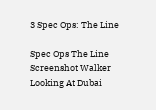3 Spec Ops: The Line

Spec Ops The Line Screenshot Walker Looking At Dubai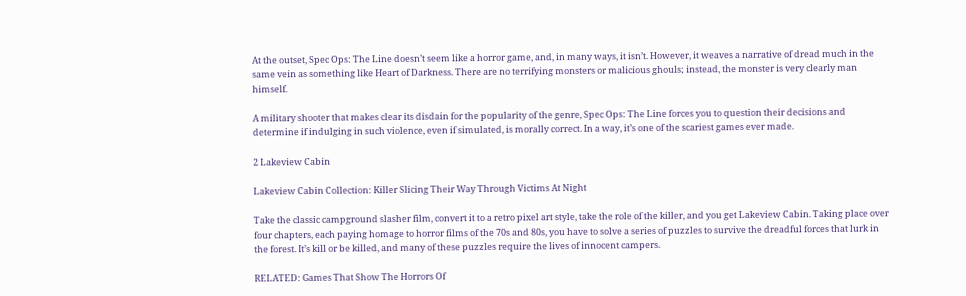At the outset, Spec Ops: The Line doesn’t seem like a horror game, and, in many ways, it isn’t. However, it weaves a narrative of dread much in the same vein as something like Heart of Darkness. There are no terrifying monsters or malicious ghouls; instead, the monster is very clearly man himself.

A military shooter that makes clear its disdain for the popularity of the genre, Spec Ops: The Line forces you to question their decisions and determine if indulging in such violence, even if simulated, is morally correct. In a way, it’s one of the scariest games ever made.

2 Lakeview Cabin

Lakeview Cabin Collection: Killer Slicing Their Way Through Victims At Night

Take the classic campground slasher film, convert it to a retro pixel art style, take the role of the killer, and you get Lakeview Cabin. Taking place over four chapters, each paying homage to horror films of the 70s and 80s, you have to solve a series of puzzles to survive the dreadful forces that lurk in the forest. It’s kill or be killed, and many of these puzzles require the lives of innocent campers.

RELATED: Games That Show The Horrors Of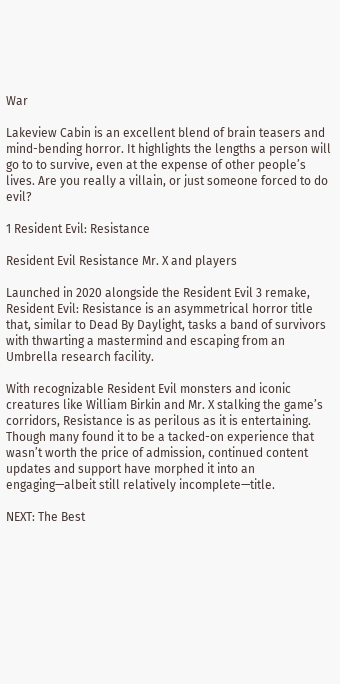War

Lakeview Cabin is an excellent blend of brain teasers and mind-bending horror. It highlights the lengths a person will go to to survive, even at the expense of other people’s lives. Are you really a villain, or just someone forced to do evil?

1 Resident Evil: Resistance

Resident Evil Resistance Mr. X and players

Launched in 2020 alongside the Resident Evil 3 remake, Resident Evil: Resistance is an asymmetrical horror title that, similar to Dead By Daylight, tasks a band of survivors with thwarting a mastermind and escaping from an Umbrella research facility.

With recognizable Resident Evil monsters and iconic creatures like William Birkin and Mr. X stalking the game’s corridors, Resistance is as perilous as it is entertaining. Though many found it to be a tacked-on experience that wasn’t worth the price of admission, continued content updates and support have morphed it into an engaging—albeit still relatively incomplete—title.

NEXT: The Best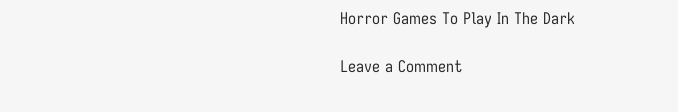Horror Games To Play In The Dark

Leave a Comment